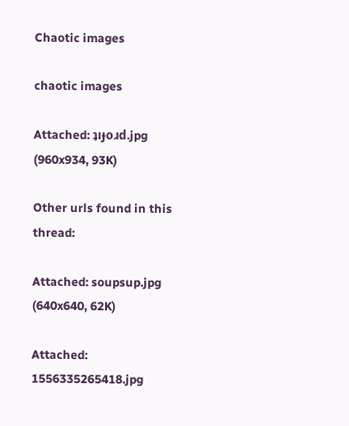Chaotic images

chaotic images

Attached: ʇıɟoɹd.jpg (960x934, 93K)

Other urls found in this thread:

Attached: soupsup.jpg (640x640, 62K)

Attached: 1556335265418.jpg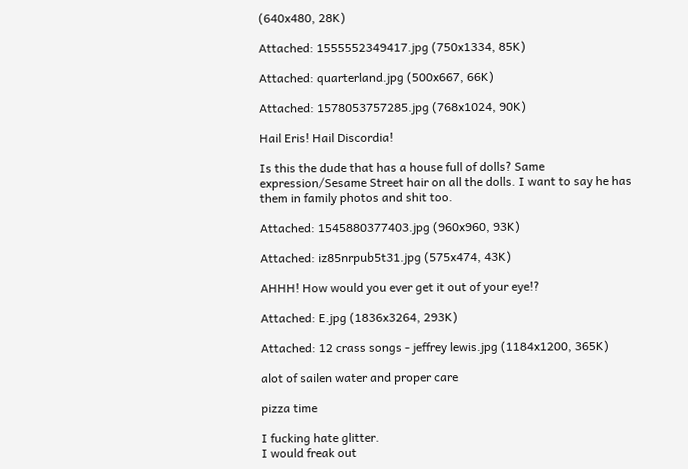(640x480, 28K)

Attached: 1555552349417.jpg (750x1334, 85K)

Attached: quarterland.jpg (500x667, 66K)

Attached: 1578053757285.jpg (768x1024, 90K)

Hail Eris! Hail Discordia!

Is this the dude that has a house full of dolls? Same expression/Sesame Street hair on all the dolls. I want to say he has them in family photos and shit too.

Attached: 1545880377403.jpg (960x960, 93K)

Attached: iz85nrpub5t31.jpg (575x474, 43K)

AHHH! How would you ever get it out of your eye!?

Attached: E.jpg (1836x3264, 293K)

Attached: 12 crass songs - jeffrey lewis.jpg (1184x1200, 365K)

alot of sailen water and proper care

pizza time

I fucking hate glitter.
I would freak out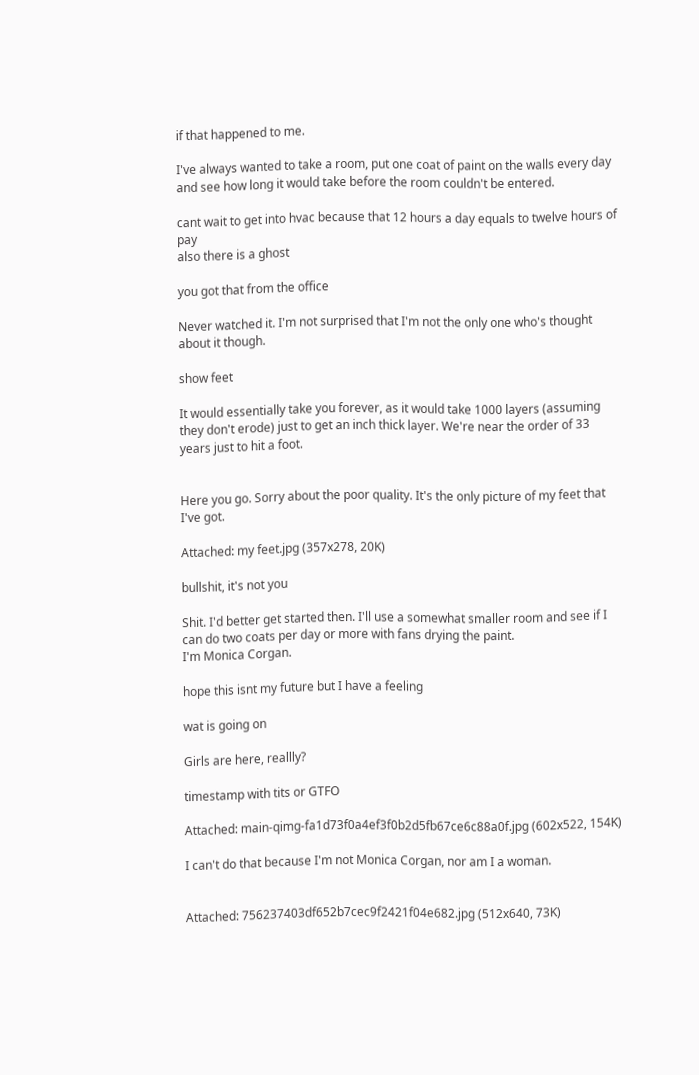if that happened to me.

I've always wanted to take a room, put one coat of paint on the walls every day and see how long it would take before the room couldn't be entered.

cant wait to get into hvac because that 12 hours a day equals to twelve hours of pay
also there is a ghost

you got that from the office

Never watched it. I'm not surprised that I'm not the only one who's thought about it though.

show feet

It would essentially take you forever, as it would take 1000 layers (assuming they don't erode) just to get an inch thick layer. We're near the order of 33 years just to hit a foot.


Here you go. Sorry about the poor quality. It's the only picture of my feet that I've got.

Attached: my feet.jpg (357x278, 20K)

bullshit, it's not you

Shit. I'd better get started then. I'll use a somewhat smaller room and see if I can do two coats per day or more with fans drying the paint.
I'm Monica Corgan.

hope this isnt my future but I have a feeling

wat is going on

Girls are here, reallly?

timestamp with tits or GTFO

Attached: main-qimg-fa1d73f0a4ef3f0b2d5fb67ce6c88a0f.jpg (602x522, 154K)

I can't do that because I'm not Monica Corgan, nor am I a woman.


Attached: 756237403df652b7cec9f2421f04e682.jpg (512x640, 73K)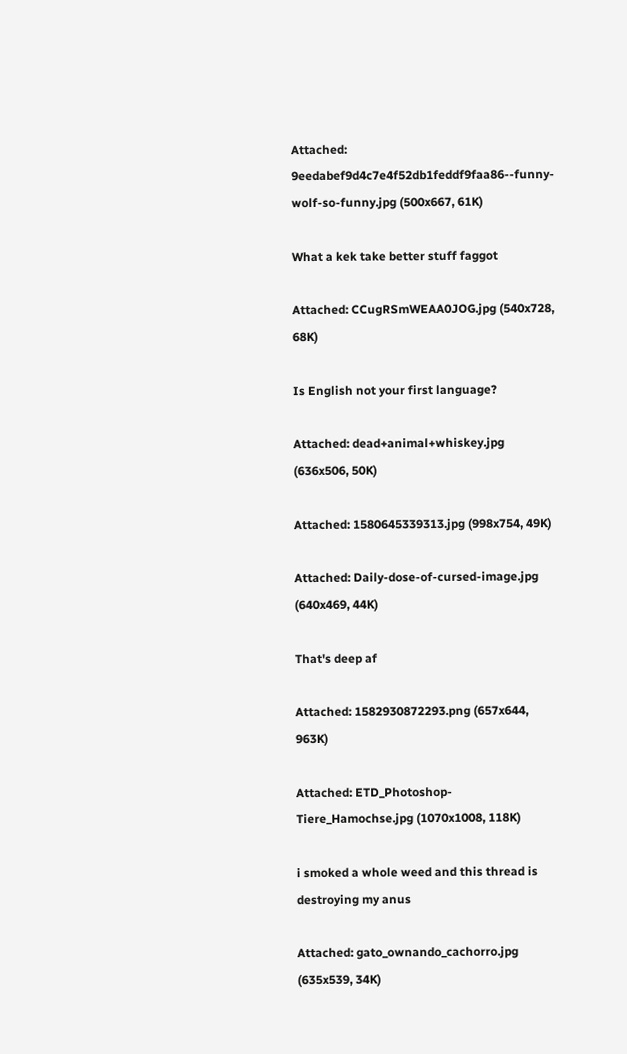Attached: 9eedabef9d4c7e4f52db1feddf9faa86--funny-wolf-so-funny.jpg (500x667, 61K)

What a kek take better stuff faggot

Attached: CCugRSmWEAA0JOG.jpg (540x728, 68K)

Is English not your first language?

Attached: dead+animal+whiskey.jpg (636x506, 50K)

Attached: 1580645339313.jpg (998x754, 49K)

Attached: Daily-dose-of-cursed-image.jpg (640x469, 44K)

That's deep af

Attached: 1582930872293.png (657x644, 963K)

Attached: ETD_Photoshop-Tiere_Hamochse.jpg (1070x1008, 118K)

i smoked a whole weed and this thread is destroying my anus

Attached: gato_ownando_cachorro.jpg (635x539, 34K)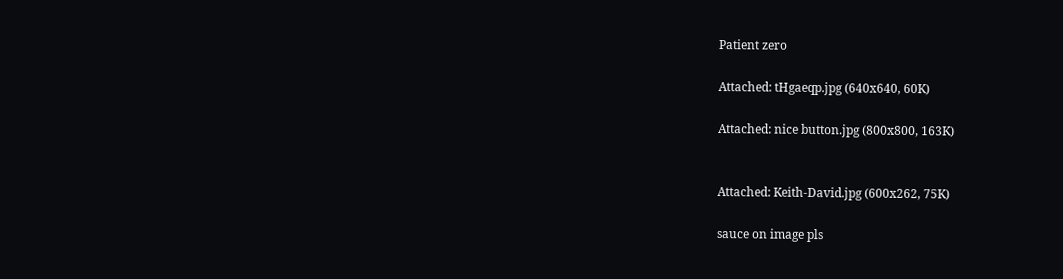Patient zero

Attached: tHgaeqp.jpg (640x640, 60K)

Attached: nice button.jpg (800x800, 163K)


Attached: Keith-David.jpg (600x262, 75K)

sauce on image pls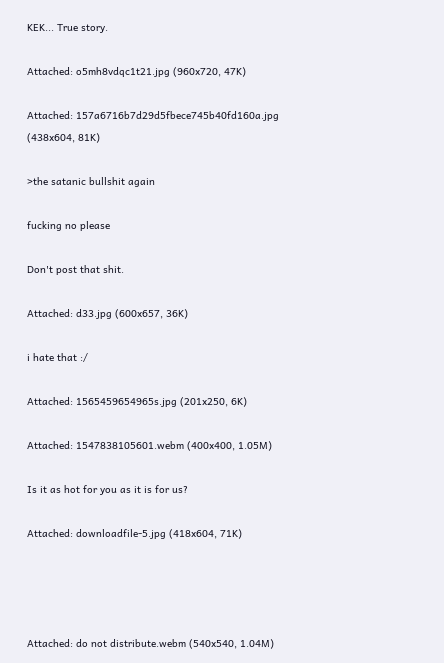KEK... True story.

Attached: o5mh8vdqc1t21.jpg (960x720, 47K)

Attached: 157a6716b7d29d5fbece745b40fd160a.jpg (438x604, 81K)

>the satanic bullshit again

fucking no please

Don't post that shit.

Attached: d33.jpg (600x657, 36K)

i hate that :/

Attached: 1565459654965s.jpg (201x250, 6K)

Attached: 1547838105601.webm (400x400, 1.05M)

Is it as hot for you as it is for us?

Attached: downloadfile-5.jpg (418x604, 71K)




Attached: do not distribute.webm (540x540, 1.04M)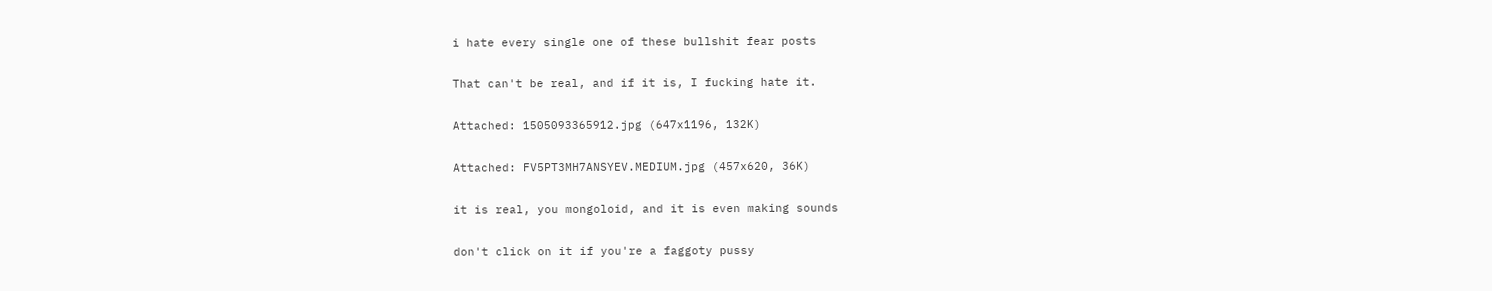i hate every single one of these bullshit fear posts

That can't be real, and if it is, I fucking hate it.

Attached: 1505093365912.jpg (647x1196, 132K)

Attached: FV5PT3MH7ANSYEV.MEDIUM.jpg (457x620, 36K)

it is real, you mongoloid, and it is even making sounds

don't click on it if you're a faggoty pussy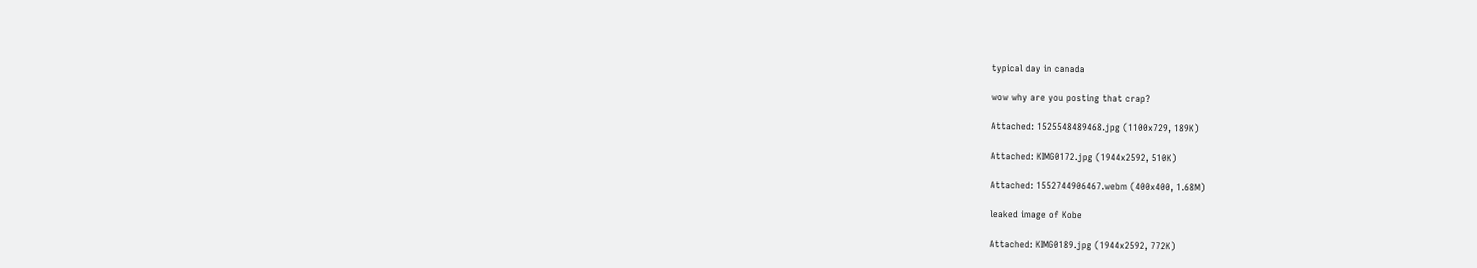typical day in canada

wow why are you posting that crap?

Attached: 1525548489468.jpg (1100x729, 189K)

Attached: KIMG0172.jpg (1944x2592, 510K)

Attached: 1552744906467.webm (400x400, 1.68M)

leaked image of Kobe

Attached: KIMG0189.jpg (1944x2592, 772K)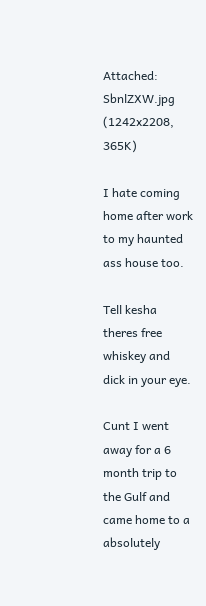Attached: SbnlZXW.jpg (1242x2208, 365K)

I hate coming home after work to my haunted ass house too.

Tell kesha theres free whiskey and dick in your eye.

Cunt I went away for a 6 month trip to the Gulf and came home to a absolutely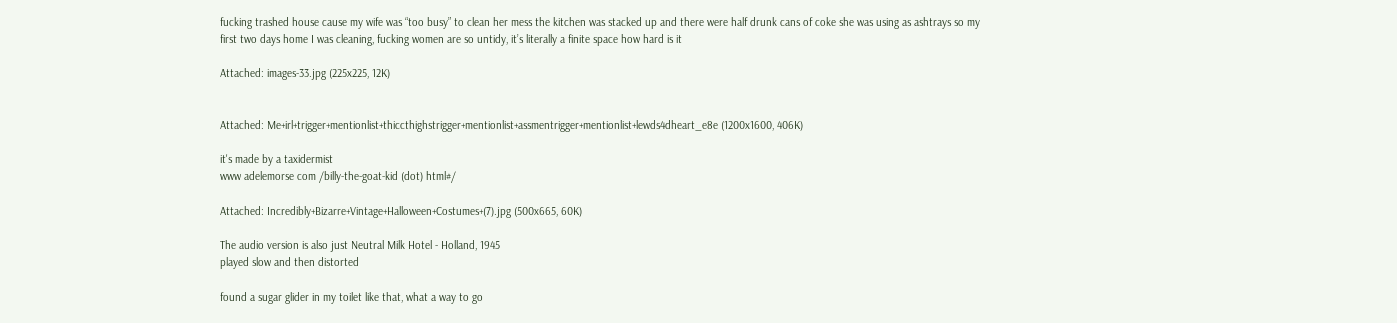fucking trashed house cause my wife was “too busy” to clean her mess the kitchen was stacked up and there were half drunk cans of coke she was using as ashtrays so my first two days home I was cleaning, fucking women are so untidy, it’s literally a finite space how hard is it

Attached: images-33.jpg (225x225, 12K)


Attached: Me+irl+trigger+mentionlist+thiccthighstrigger+mentionlist+assmentrigger+mentionlist+lewds4dheart_e8e (1200x1600, 406K)

it's made by a taxidermist
www adelemorse com /billy-the-goat-kid (dot) html#/

Attached: Incredibly+Bizarre+Vintage+Halloween+Costumes+(7).jpg (500x665, 60K)

The audio version is also just Neutral Milk Hotel - Holland, 1945
played slow and then distorted

found a sugar glider in my toilet like that, what a way to go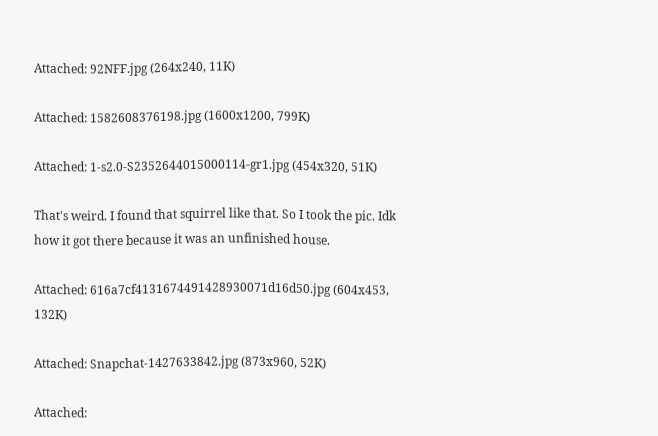Attached: 92NFF.jpg (264x240, 11K)

Attached: 1582608376198.jpg (1600x1200, 799K)

Attached: 1-s2.0-S2352644015000114-gr1.jpg (454x320, 51K)

That's weird. I found that squirrel like that. So I took the pic. Idk how it got there because it was an unfinished house.

Attached: 616a7cf4131674491428930071d16d50.jpg (604x453, 132K)

Attached: Snapchat-1427633842.jpg (873x960, 52K)

Attached: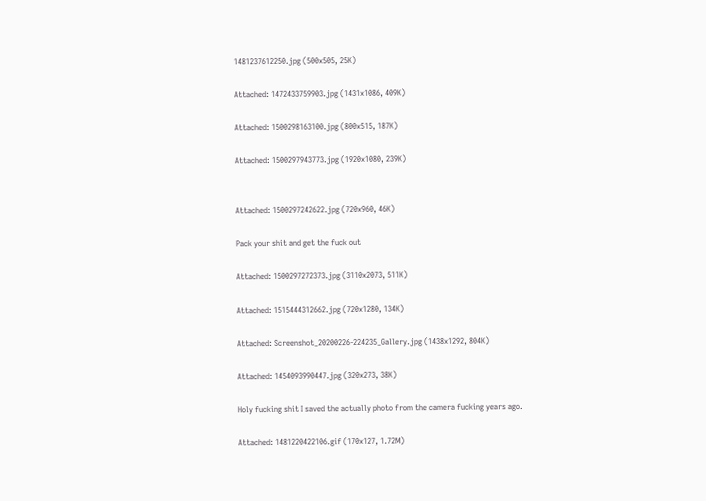1481237612250.jpg (500x505, 25K)

Attached: 1472433759903.jpg (1431x1086, 409K)

Attached: 1500298163100.jpg (800x515, 187K)

Attached: 1500297943773.jpg (1920x1080, 239K)


Attached: 1500297242622.jpg (720x960, 46K)

Pack your shit and get the fuck out

Attached: 1500297272373.jpg (3110x2073, 511K)

Attached: 1515444312662.jpg (720x1280, 134K)

Attached: Screenshot_20200226-224235_Gallery.jpg (1438x1292, 804K)

Attached: 1454093990447.jpg (320x273, 38K)

Holy fucking shit I saved the actually photo from the camera fucking years ago.

Attached: 1481220422106.gif (170x127, 1.72M)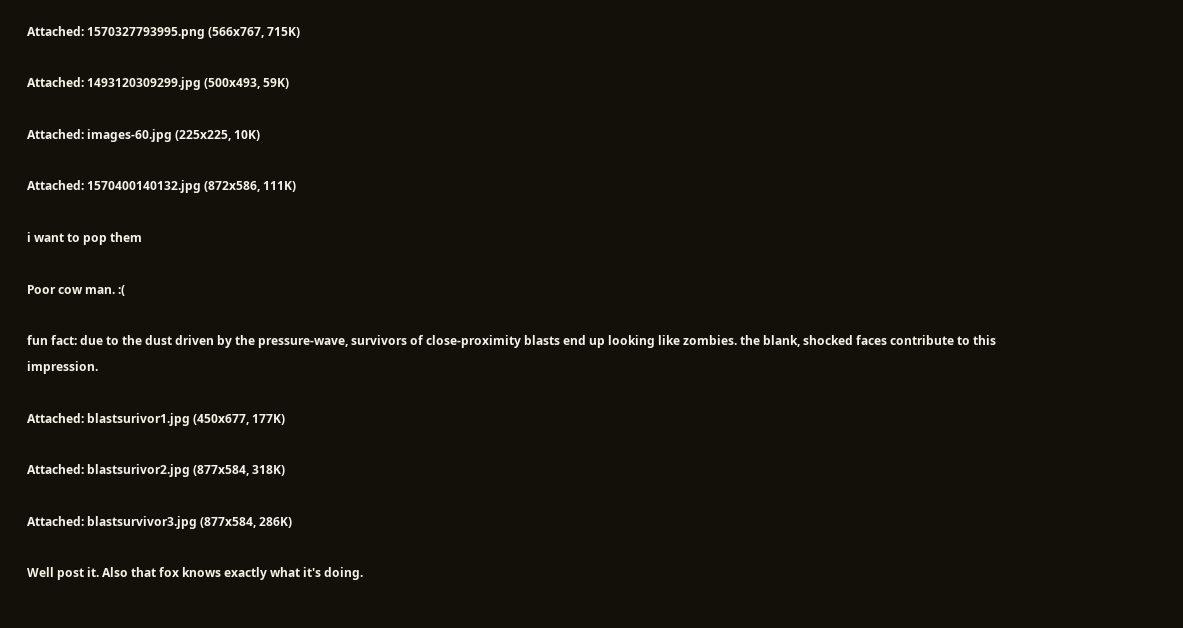Attached: 1570327793995.png (566x767, 715K)

Attached: 1493120309299.jpg (500x493, 59K)

Attached: images-60.jpg (225x225, 10K)

Attached: 1570400140132.jpg (872x586, 111K)

i want to pop them

Poor cow man. :(

fun fact: due to the dust driven by the pressure-wave, survivors of close-proximity blasts end up looking like zombies. the blank, shocked faces contribute to this impression.

Attached: blastsurivor1.jpg (450x677, 177K)

Attached: blastsurivor2.jpg (877x584, 318K)

Attached: blastsurvivor3.jpg (877x584, 286K)

Well post it. Also that fox knows exactly what it's doing.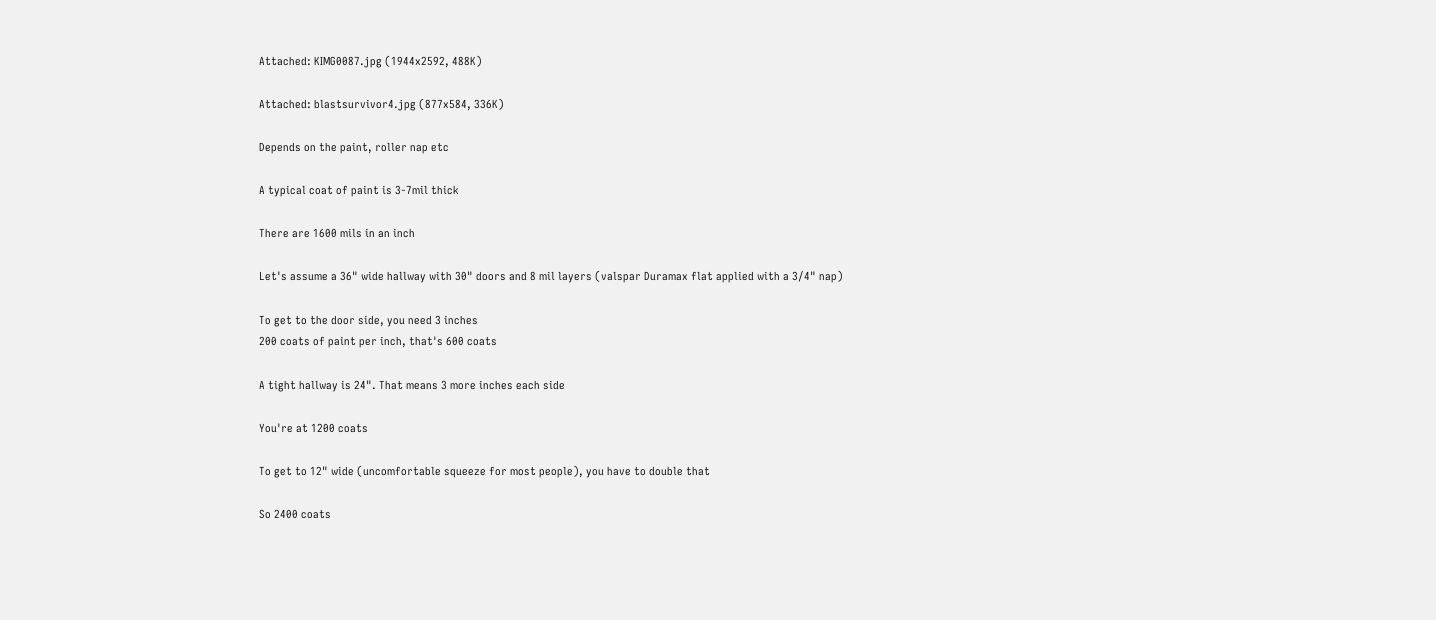Attached: KIMG0087.jpg (1944x2592, 488K)

Attached: blastsurvivor4.jpg (877x584, 336K)

Depends on the paint, roller nap etc

A typical coat of paint is 3-7mil thick

There are 1600 mils in an inch

Let's assume a 36" wide hallway with 30" doors and 8 mil layers (valspar Duramax flat applied with a 3/4" nap)

To get to the door side, you need 3 inches
200 coats of paint per inch, that's 600 coats

A tight hallway is 24". That means 3 more inches each side

You're at 1200 coats

To get to 12" wide (uncomfortable squeeze for most people), you have to double that

So 2400 coats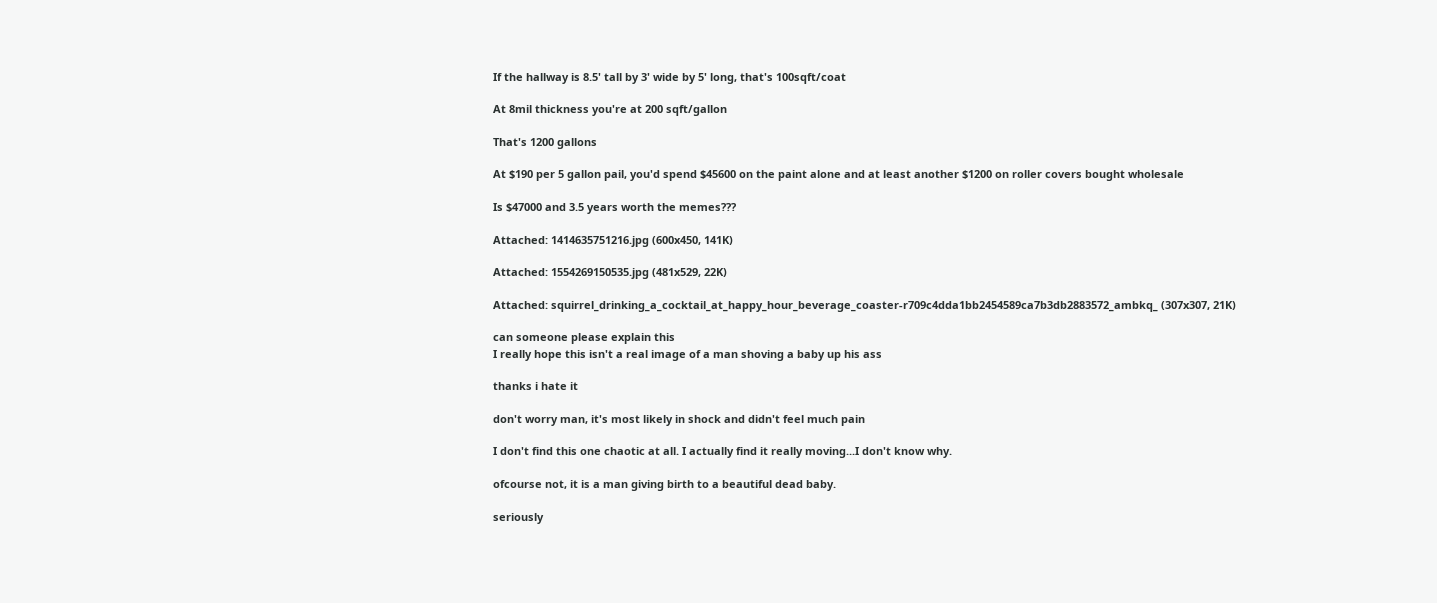If the hallway is 8.5' tall by 3' wide by 5' long, that's 100sqft/coat

At 8mil thickness you're at 200 sqft/gallon

That's 1200 gallons

At $190 per 5 gallon pail, you'd spend $45600 on the paint alone and at least another $1200 on roller covers bought wholesale

Is $47000 and 3.5 years worth the memes???

Attached: 1414635751216.jpg (600x450, 141K)

Attached: 1554269150535.jpg (481x529, 22K)

Attached: squirrel_drinking_a_cocktail_at_happy_hour_beverage_coaster-r709c4dda1bb2454589ca7b3db2883572_ambkq_ (307x307, 21K)

can someone please explain this
I really hope this isn't a real image of a man shoving a baby up his ass

thanks i hate it

don't worry man, it's most likely in shock and didn't feel much pain

I don't find this one chaotic at all. I actually find it really moving...I don't know why.

ofcourse not, it is a man giving birth to a beautiful dead baby.

seriously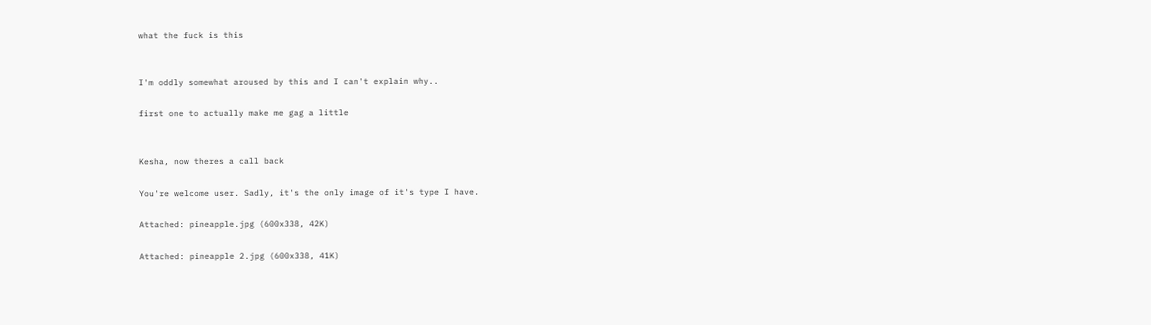what the fuck is this


I'm oddly somewhat aroused by this and I can't explain why..

first one to actually make me gag a little


Kesha, now theres a call back

You're welcome user. Sadly, it's the only image of it's type I have.

Attached: pineapple.jpg (600x338, 42K)

Attached: pineapple 2.jpg (600x338, 41K)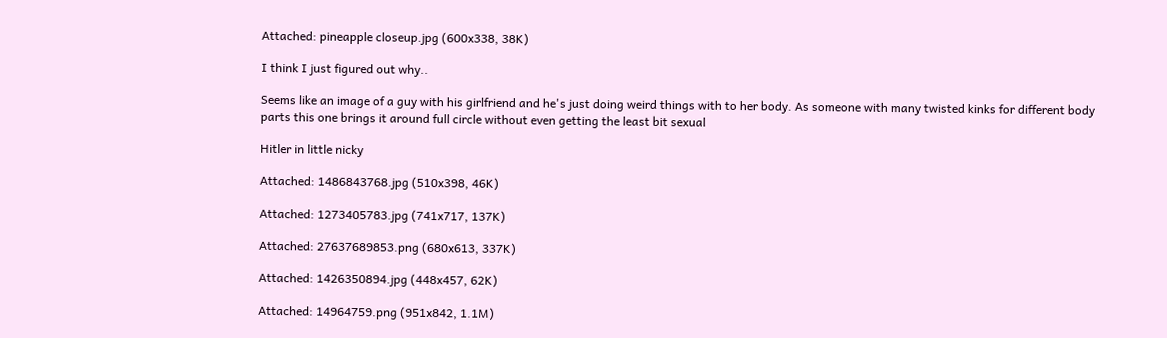Attached: pineapple closeup.jpg (600x338, 38K)

I think I just figured out why..

Seems like an image of a guy with his girlfriend and he's just doing weird things with to her body. As someone with many twisted kinks for different body parts this one brings it around full circle without even getting the least bit sexual

Hitler in little nicky

Attached: 1486843768.jpg (510x398, 46K)

Attached: 1273405783.jpg (741x717, 137K)

Attached: 27637689853.png (680x613, 337K)

Attached: 1426350894.jpg (448x457, 62K)

Attached: 14964759.png (951x842, 1.1M)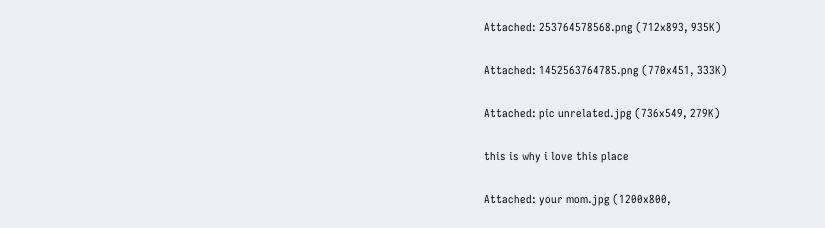Attached: 253764578568.png (712x893, 935K)

Attached: 1452563764785.png (770x451, 333K)

Attached: pic unrelated.jpg (736x549, 279K)

this is why i love this place

Attached: your mom.jpg (1200x800,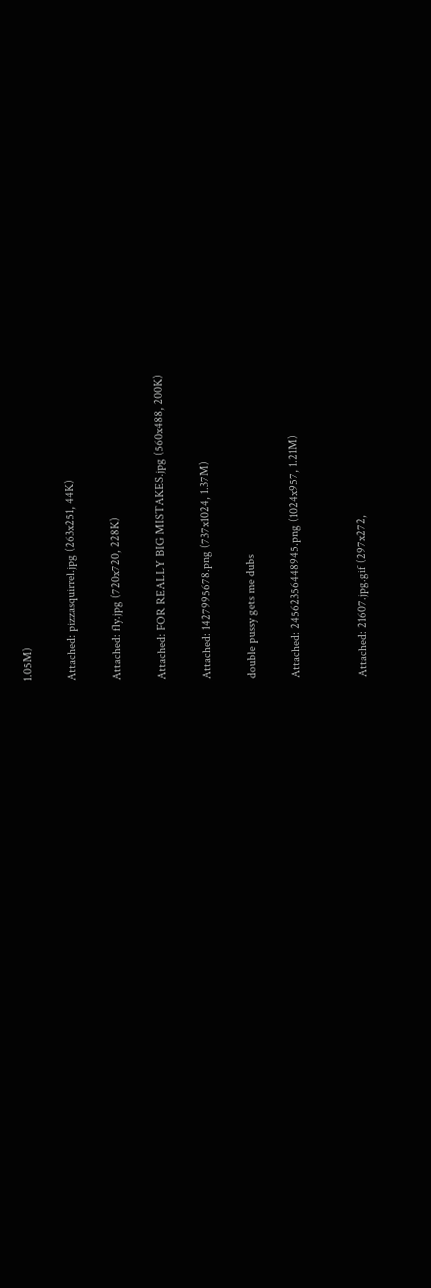1.05M)

Attached: pizzasquirrel.jpg (263x251, 44K)

Attached: fly.jpg (720x720, 228K)

Attached: FOR REALLY BIG MISTAKES.jpg (560x488, 200K)

Attached: 1427995678.png (737x1024, 1.37M)

double pussy gets me dubs

Attached: 24562356448945.png (1024x957, 1.21M)


Attached: 21607.jpg.gif (297x272,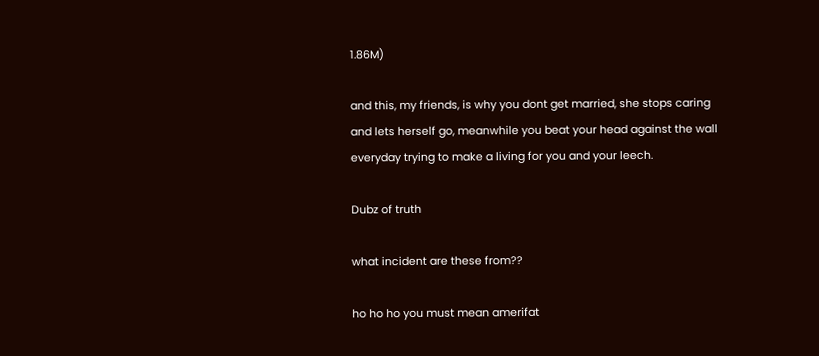1.86M)

and this, my friends, is why you dont get married, she stops caring and lets herself go, meanwhile you beat your head against the wall everyday trying to make a living for you and your leech.

Dubz of truth

what incident are these from??

ho ho ho you must mean amerifat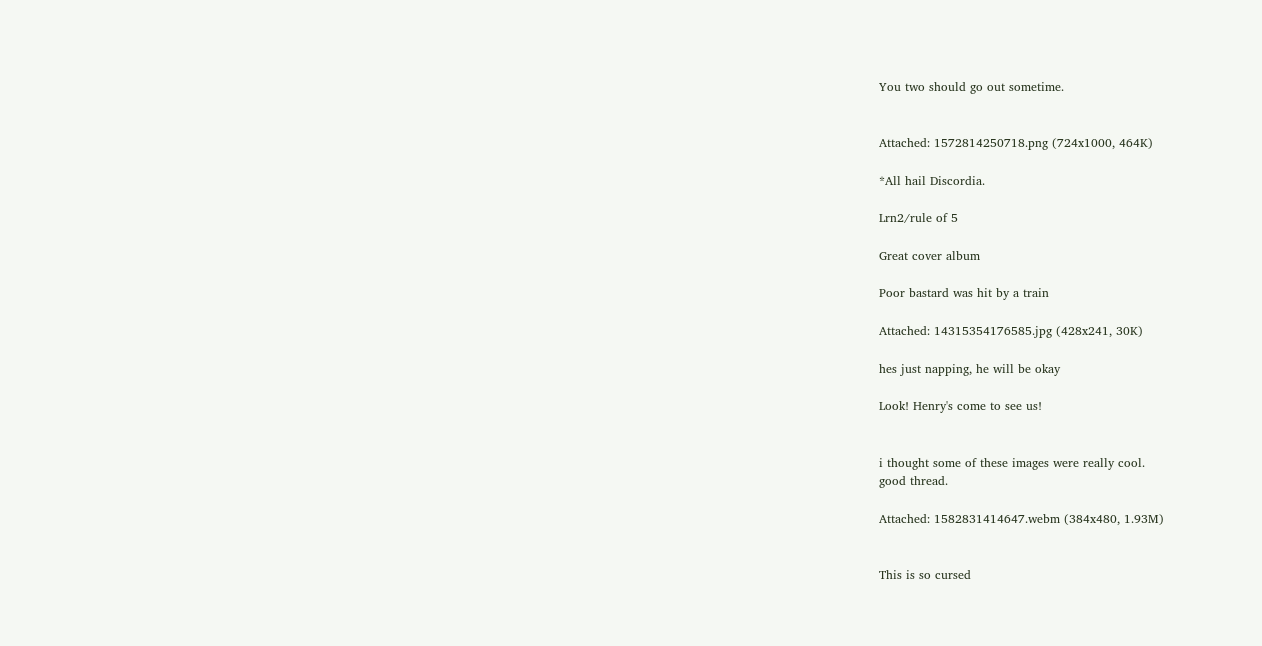You two should go out sometime.


Attached: 1572814250718.png (724x1000, 464K)

*All hail Discordia.

Lrn2/rule of 5

Great cover album

Poor bastard was hit by a train

Attached: 14315354176585.jpg (428x241, 30K)

hes just napping, he will be okay

Look! Henry's come to see us!


i thought some of these images were really cool.
good thread.

Attached: 1582831414647.webm (384x480, 1.93M)


This is so cursed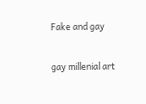Fake and gay

gay millenial art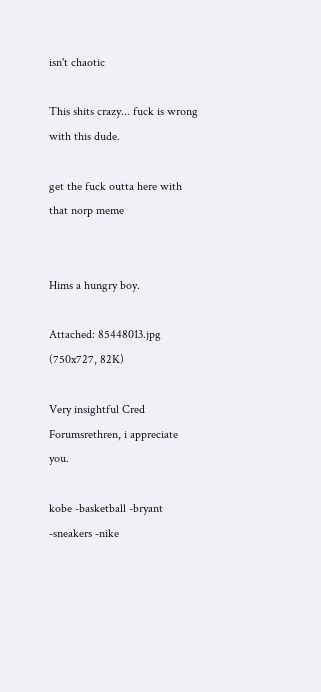isn't chaotic

This shits crazy... fuck is wrong with this dude.

get the fuck outta here with that norp meme


Hims a hungry boy.

Attached: 85448013.jpg (750x727, 82K)

Very insightful Cred Forumsrethren, i appreciate you.

kobe -basketball -bryant -sneakers -nike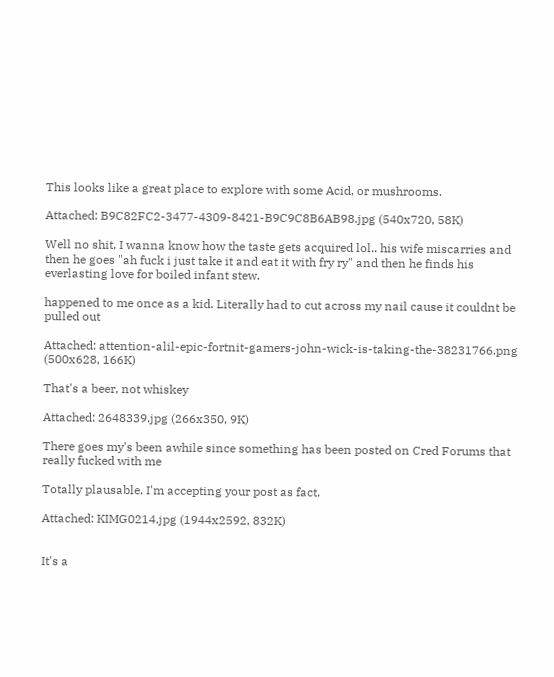This looks like a great place to explore with some Acid, or mushrooms.

Attached: B9C82FC2-3477-4309-8421-B9C9C8B6AB98.jpg (540x720, 58K)

Well no shit, I wanna know how the taste gets acquired lol.. his wife miscarries and then he goes "ah fuck i just take it and eat it with fry ry" and then he finds his everlasting love for boiled infant stew.

happened to me once as a kid. Literally had to cut across my nail cause it couldnt be pulled out

Attached: attention-alil-epic-fortnit-gamers-john-wick-is-taking-the-38231766.png (500x628, 166K)

That's a beer, not whiskey

Attached: 2648339.jpg (266x350, 9K)

There goes my's been awhile since something has been posted on Cred Forums that really fucked with me

Totally plausable. I'm accepting your post as fact.

Attached: KIMG0214.jpg (1944x2592, 832K)


It's a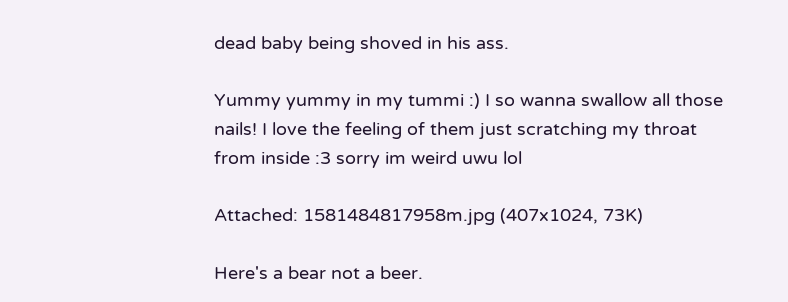dead baby being shoved in his ass.

Yummy yummy in my tummi :) I so wanna swallow all those nails! I love the feeling of them just scratching my throat from inside :3 sorry im weird uwu lol

Attached: 1581484817958m.jpg (407x1024, 73K)

Here's a bear not a beer.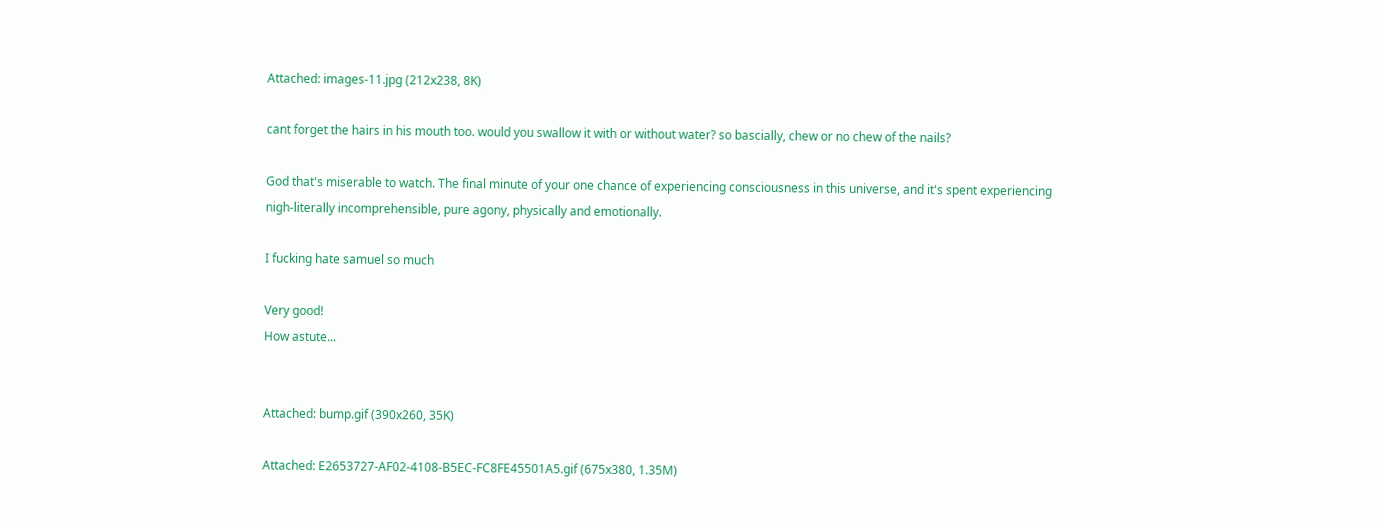Attached: images-11.jpg (212x238, 8K)

cant forget the hairs in his mouth too. would you swallow it with or without water? so bascially, chew or no chew of the nails?

God that's miserable to watch. The final minute of your one chance of experiencing consciousness in this universe, and it's spent experiencing nigh-literally incomprehensible, pure agony, physically and emotionally.

I fucking hate samuel so much

Very good!
How astute...


Attached: bump.gif (390x260, 35K)

Attached: E2653727-AF02-4108-B5EC-FC8FE45501A5.gif (675x380, 1.35M)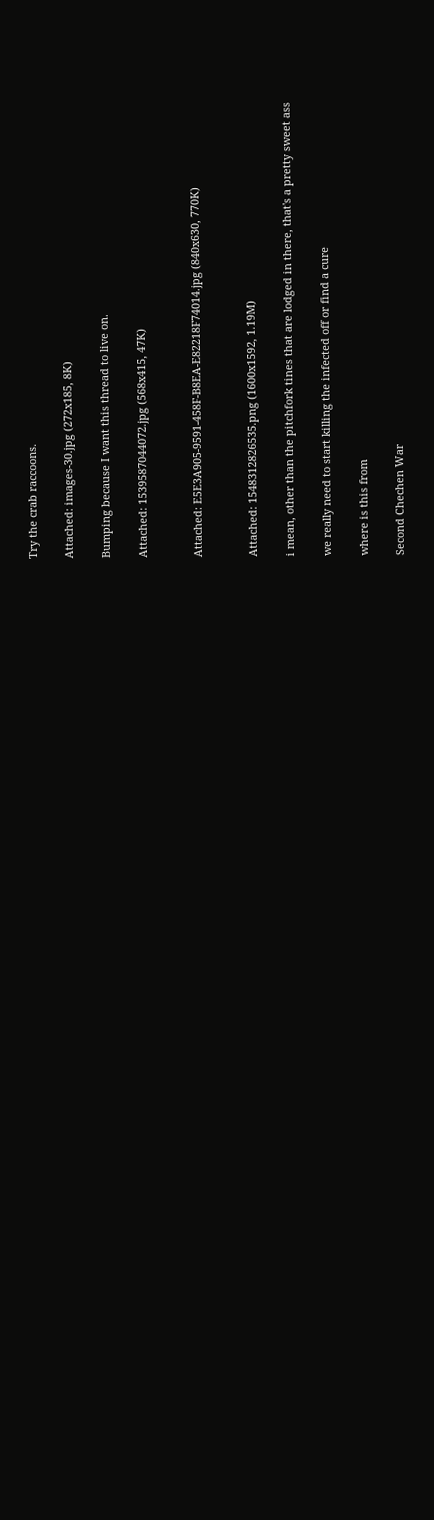Try the crab raccoons.

Attached: images-30.jpg (272x185, 8K)

Bumping because I want this thread to live on.

Attached: 1539587044072.jpg (568x415, 47K)


Attached: E5E3A905-9591-458F-B8EA-E82218F74014.jpg (840x630, 770K)


Attached: 1548312826535.png (1600x1592, 1.19M)

i mean, other than the pitchfork tines that are lodged in there, that's a pretty sweet ass

we really need to start killing the infected off or find a cure

where is this from

Second Chechen War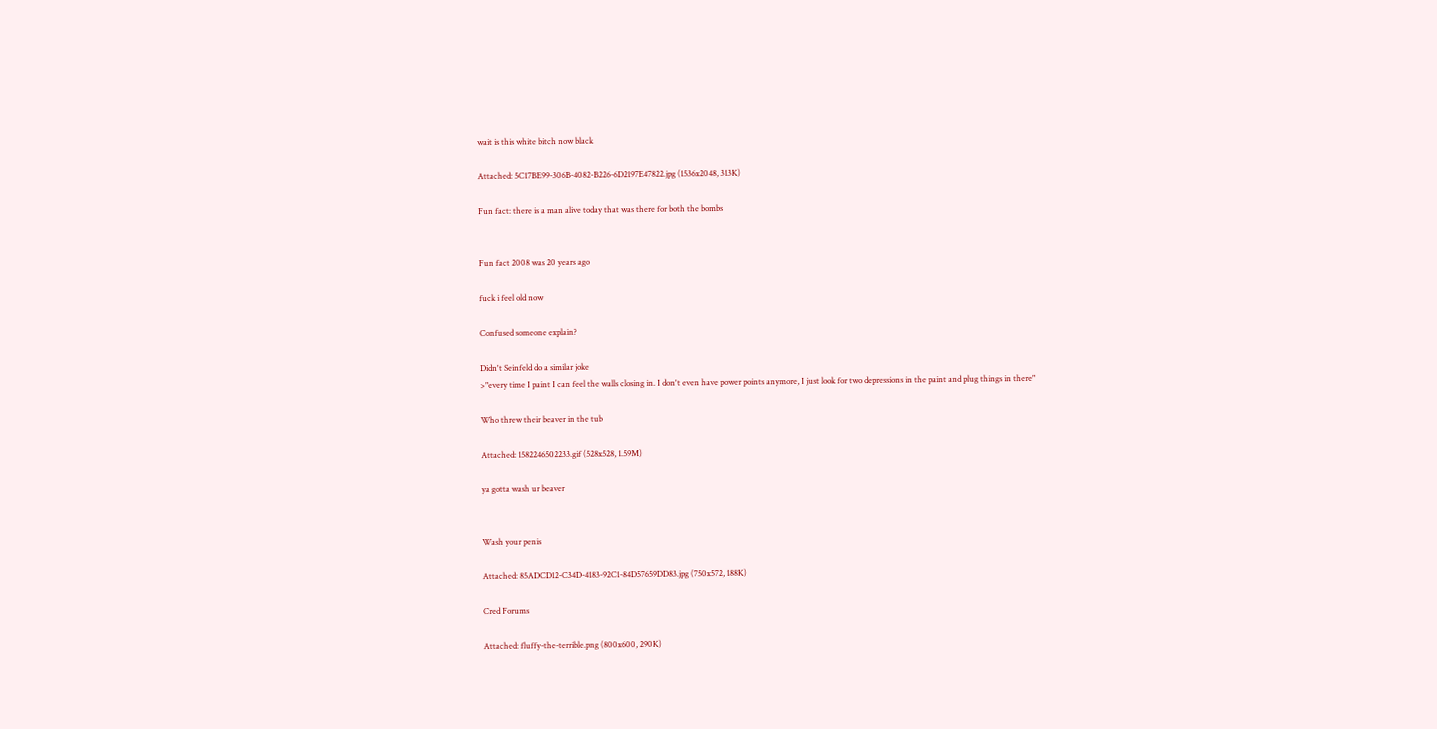wait is this white bitch now black

Attached: 5C17BE99-306B-4082-B226-6D2197E47822.jpg (1536x2048, 313K)

Fun fact: there is a man alive today that was there for both the bombs


Fun fact 2008 was 20 years ago

fuck i feel old now

Confused someone explain?

Didn't Seinfeld do a similar joke
>"every time I paint I can feel the walls closing in. I don't even have power points anymore, I just look for two depressions in the paint and plug things in there"

Who threw their beaver in the tub

Attached: 1582246502233.gif (528x528, 1.59M)

ya gotta wash ur beaver


Wash your penis

Attached: 85ADCD12-C34D-4183-92C1-84D57659DD83.jpg (750x572, 188K)

Cred Forums

Attached: fluffy-the-terrible.png (800x600, 290K)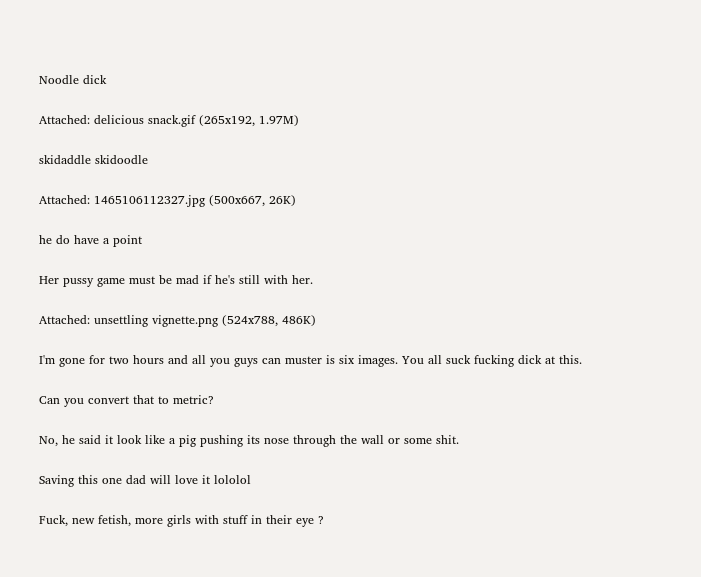Noodle dick

Attached: delicious snack.gif (265x192, 1.97M)

skidaddle skidoodle

Attached: 1465106112327.jpg (500x667, 26K)

he do have a point

Her pussy game must be mad if he's still with her.

Attached: unsettling vignette.png (524x788, 486K)

I'm gone for two hours and all you guys can muster is six images. You all suck fucking dick at this.

Can you convert that to metric?

No, he said it look like a pig pushing its nose through the wall or some shit.

Saving this one dad will love it lololol

Fuck, new fetish, more girls with stuff in their eye ?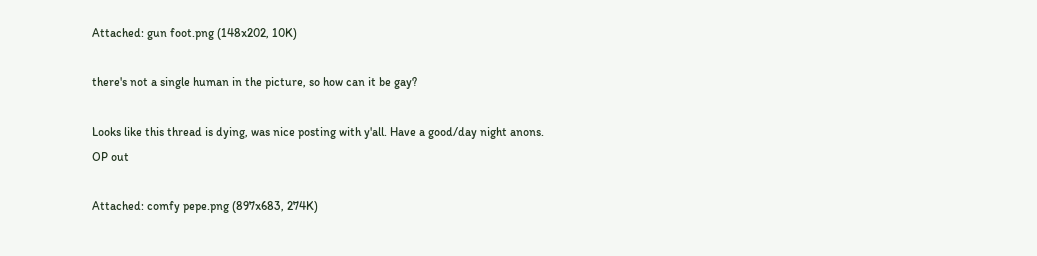Attached: gun foot.png (148x202, 10K)

there's not a single human in the picture, so how can it be gay?

Looks like this thread is dying, was nice posting with y'all. Have a good/day night anons.
OP out

Attached: comfy pepe.png (897x683, 274K)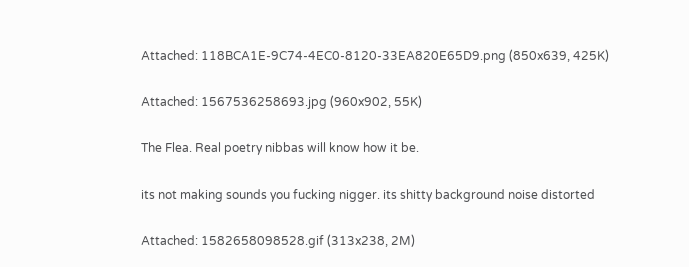Attached: 118BCA1E-9C74-4EC0-8120-33EA820E65D9.png (850x639, 425K)

Attached: 1567536258693.jpg (960x902, 55K)

The Flea. Real poetry nibbas will know how it be.

its not making sounds you fucking nigger. its shitty background noise distorted

Attached: 1582658098528.gif (313x238, 2M)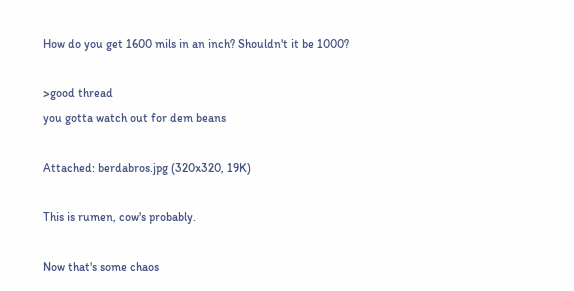How do you get 1600 mils in an inch? Shouldn't it be 1000?

>good thread
you gotta watch out for dem beans

Attached: berdabros.jpg (320x320, 19K)

This is rumen, cow's probably.

Now that's some chaos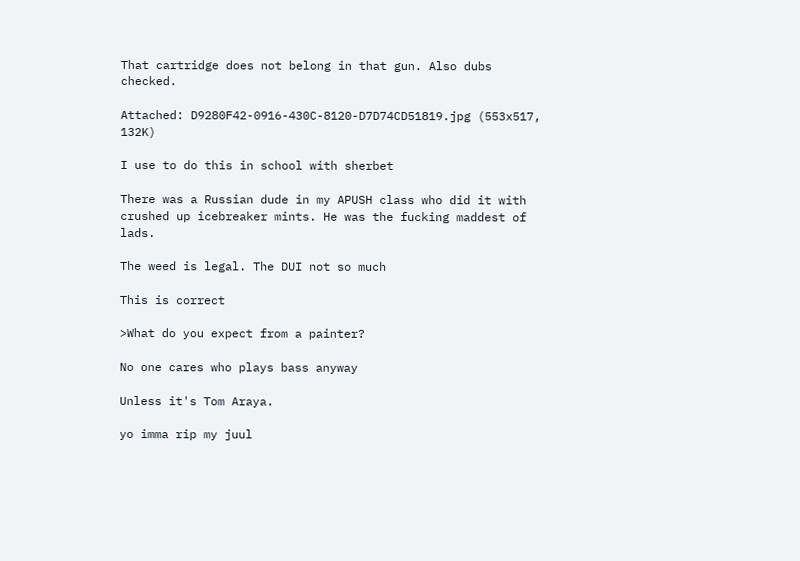That cartridge does not belong in that gun. Also dubs checked.

Attached: D9280F42-0916-430C-8120-D7D74CD51819.jpg (553x517, 132K)

I use to do this in school with sherbet

There was a Russian dude in my APUSH class who did it with crushed up icebreaker mints. He was the fucking maddest of lads.

The weed is legal. The DUI not so much

This is correct

>What do you expect from a painter?

No one cares who plays bass anyway

Unless it's Tom Araya.

yo imma rip my juul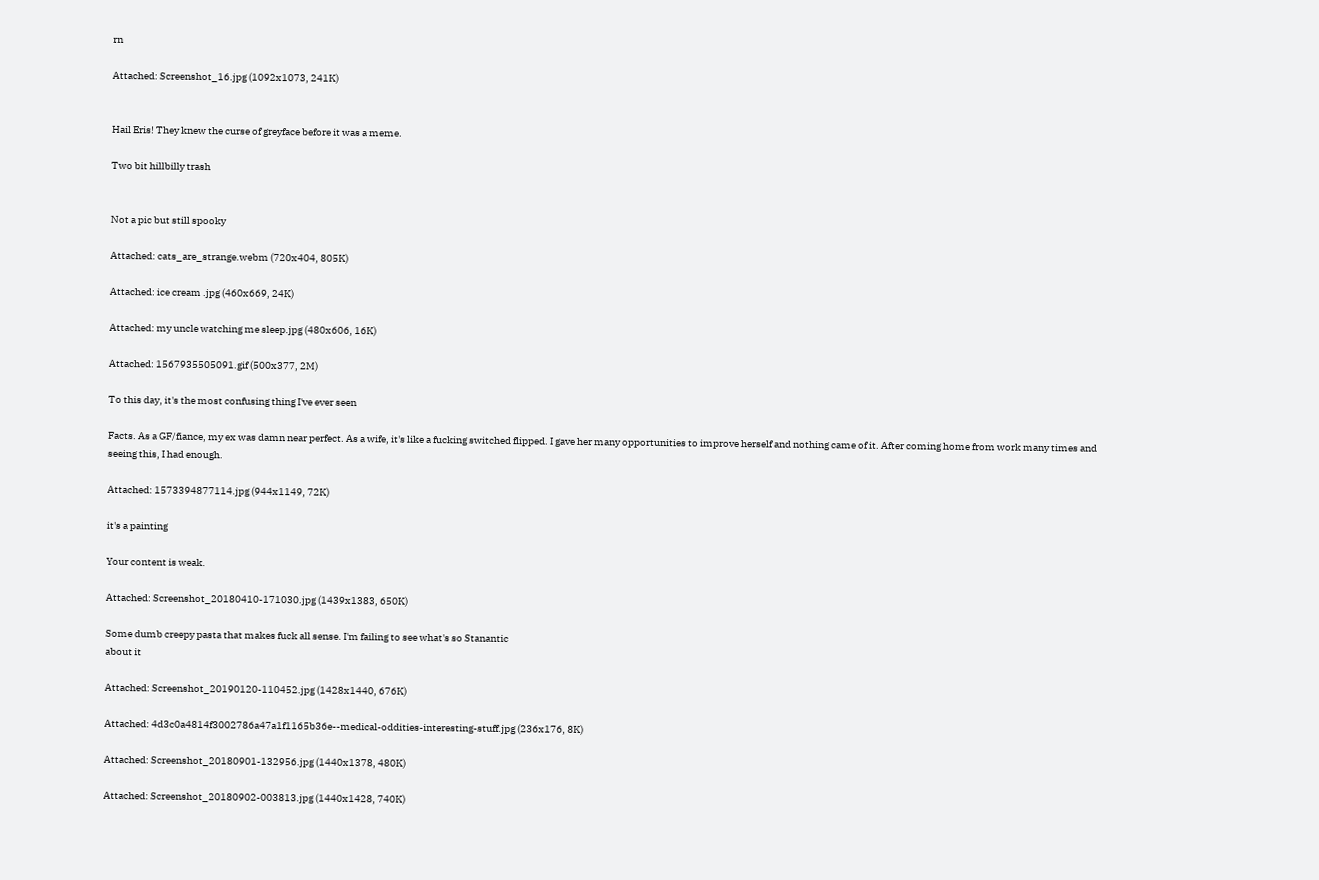rn

Attached: Screenshot_16.jpg (1092x1073, 241K)


Hail Eris! They knew the curse of greyface before it was a meme.

Two bit hillbilly trash


Not a pic but still spooky

Attached: cats_are_strange.webm (720x404, 805K)

Attached: ice cream .jpg (460x669, 24K)

Attached: my uncle watching me sleep.jpg (480x606, 16K)

Attached: 1567935505091.gif (500x377, 2M)

To this day, it's the most confusing thing I've ever seen

Facts. As a GF/fiance, my ex was damn near perfect. As a wife, it's like a fucking switched flipped. I gave her many opportunities to improve herself and nothing came of it. After coming home from work many times and seeing this, I had enough.

Attached: 1573394877114.jpg (944x1149, 72K)

it's a painting

Your content is weak.

Attached: Screenshot_20180410-171030.jpg (1439x1383, 650K)

Some dumb creepy pasta that makes fuck all sense. I'm failing to see what's so Stanantic
about it

Attached: Screenshot_20190120-110452.jpg (1428x1440, 676K)

Attached: 4d3c0a4814f3002786a47a1f1165b36e--medical-oddities-interesting-stuff.jpg (236x176, 8K)

Attached: Screenshot_20180901-132956.jpg (1440x1378, 480K)

Attached: Screenshot_20180902-003813.jpg (1440x1428, 740K)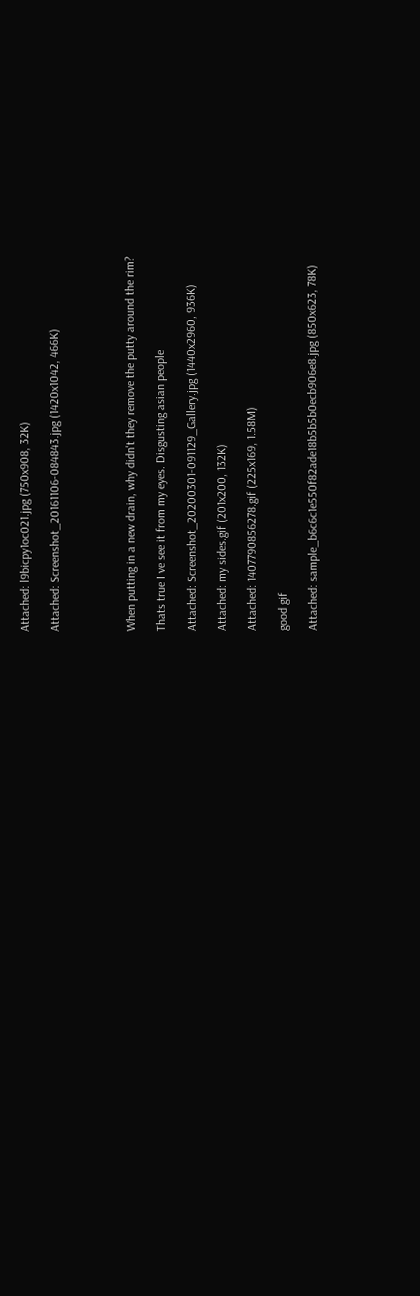Attached: l9bicpy1oc021.jpg (750x908, 32K)

Attached: Screenshot_20161106-084843.jpg (1420x1042, 466K)




When putting in a new drain, why didn't they remove the putty around the rim?

Thats true I ve see it from my eyes. Disgusting asian people

Attached: Screenshot_20200301-091129_Gallery.jpg (1440x2960, 936K)

Attached: my sides.gif (201x200, 132K)

Attached: 1407790856278.gif (225x169, 1.58M)

good gif

Attached: sample_b6c6c1e550f82ade18b5b5b0ecb906e8.jpg (850x623, 78K)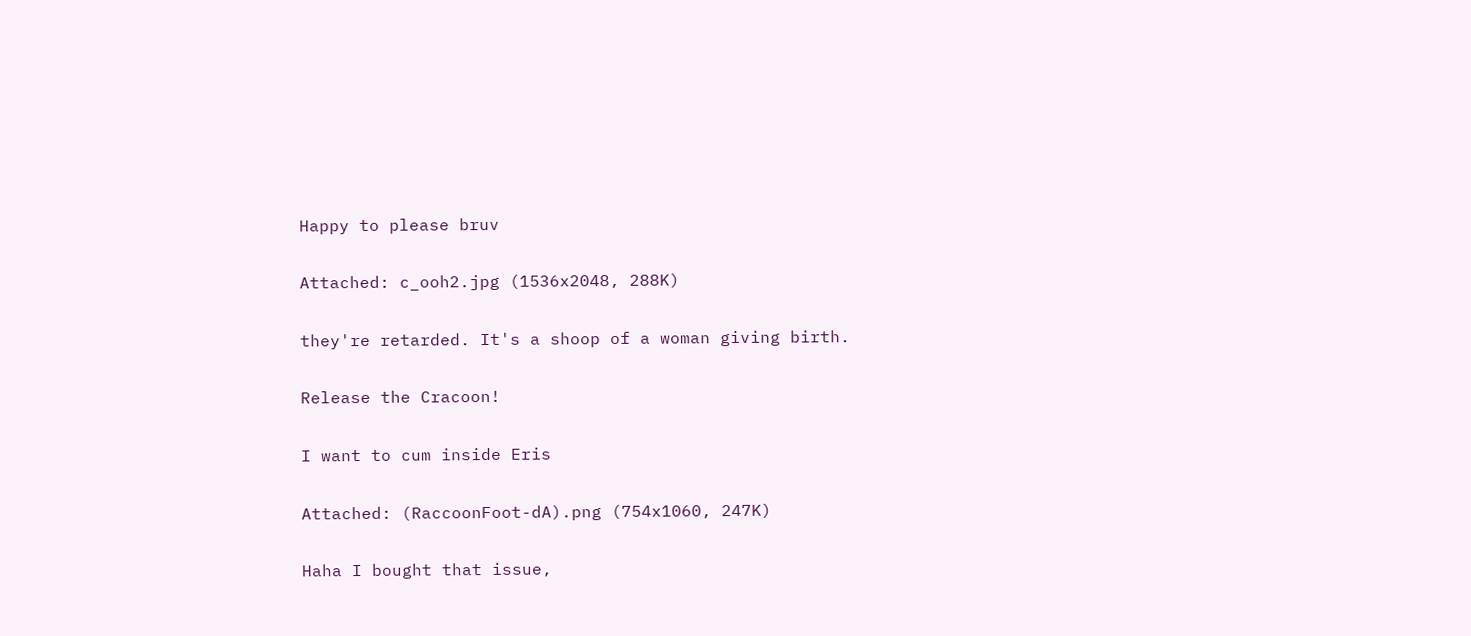Happy to please bruv

Attached: c_ooh2.jpg (1536x2048, 288K)

they're retarded. It's a shoop of a woman giving birth.

Release the Cracoon!

I want to cum inside Eris

Attached: (RaccoonFoot-dA).png (754x1060, 247K)

Haha I bought that issue,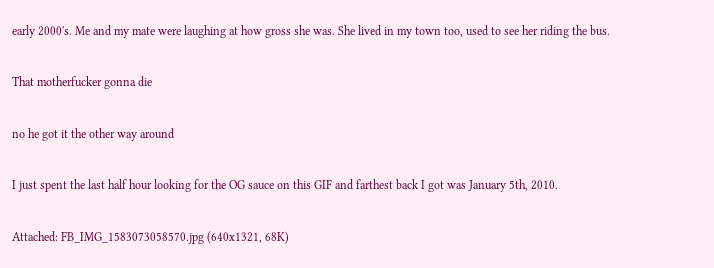early 2000's. Me and my mate were laughing at how gross she was. She lived in my town too, used to see her riding the bus.

That motherfucker gonna die

no he got it the other way around

I just spent the last half hour looking for the OG sauce on this GIF and farthest back I got was January 5th, 2010.

Attached: FB_IMG_1583073058570.jpg (640x1321, 68K)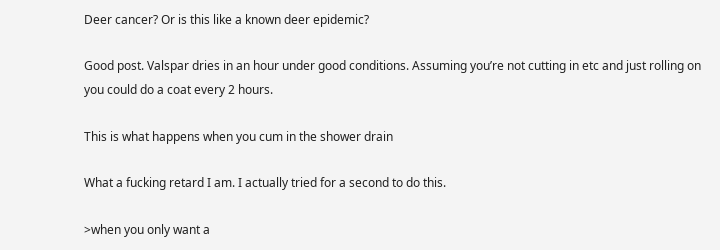Deer cancer? Or is this like a known deer epidemic?

Good post. Valspar dries in an hour under good conditions. Assuming you’re not cutting in etc and just rolling on you could do a coat every 2 hours.

This is what happens when you cum in the shower drain

What a fucking retard I am. I actually tried for a second to do this.

>when you only want a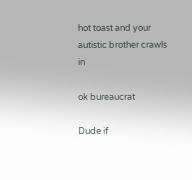hot toast and your autistic brother crawls in

ok bureaucrat

Dude if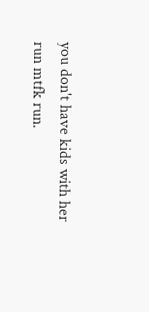you don't have kids with her run mtfk run.